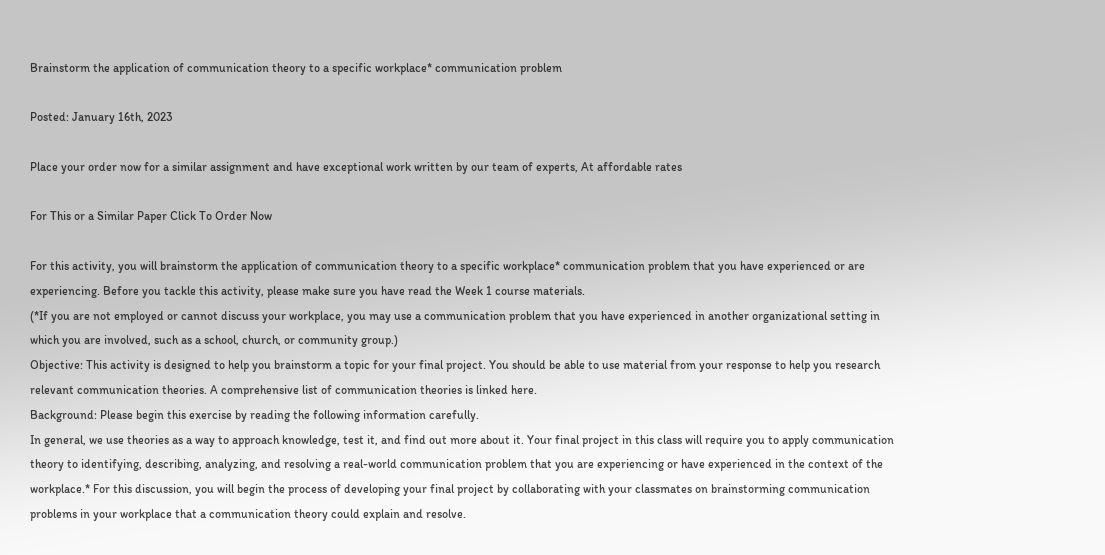Brainstorm the application of communication theory to a specific workplace* communication problem

Posted: January 16th, 2023

Place your order now for a similar assignment and have exceptional work written by our team of experts, At affordable rates

For This or a Similar Paper Click To Order Now

For this activity, you will brainstorm the application of communication theory to a specific workplace* communication problem that you have experienced or are experiencing. Before you tackle this activity, please make sure you have read the Week 1 course materials.
(*If you are not employed or cannot discuss your workplace, you may use a communication problem that you have experienced in another organizational setting in which you are involved, such as a school, church, or community group.)
Objective: This activity is designed to help you brainstorm a topic for your final project. You should be able to use material from your response to help you research relevant communication theories. A comprehensive list of communication theories is linked here.
Background: Please begin this exercise by reading the following information carefully.
In general, we use theories as a way to approach knowledge, test it, and find out more about it. Your final project in this class will require you to apply communication theory to identifying, describing, analyzing, and resolving a real-world communication problem that you are experiencing or have experienced in the context of the workplace.* For this discussion, you will begin the process of developing your final project by collaborating with your classmates on brainstorming communication problems in your workplace that a communication theory could explain and resolve.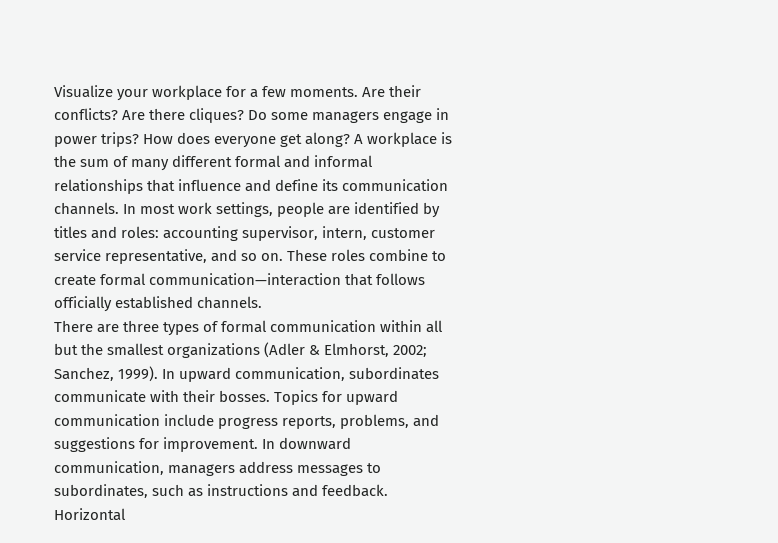Visualize your workplace for a few moments. Are their conflicts? Are there cliques? Do some managers engage in power trips? How does everyone get along? A workplace is the sum of many different formal and informal relationships that influence and define its communication channels. In most work settings, people are identified by titles and roles: accounting supervisor, intern, customer service representative, and so on. These roles combine to create formal communication—interaction that follows officially established channels.
There are three types of formal communication within all but the smallest organizations (Adler & Elmhorst, 2002; Sanchez, 1999). In upward communication, subordinates communicate with their bosses. Topics for upward communication include progress reports, problems, and suggestions for improvement. In downward communication, managers address messages to subordinates, such as instructions and feedback. Horizontal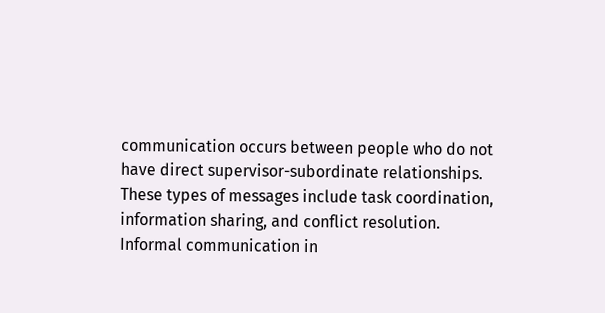communication occurs between people who do not have direct supervisor-subordinate relationships. These types of messages include task coordination, information sharing, and conflict resolution.
Informal communication in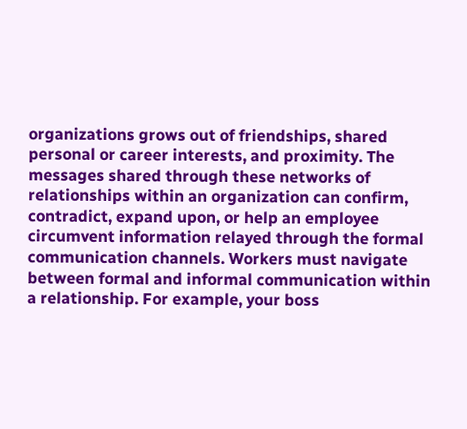organizations grows out of friendships, shared personal or career interests, and proximity. The messages shared through these networks of relationships within an organization can confirm, contradict, expand upon, or help an employee circumvent information relayed through the formal communication channels. Workers must navigate between formal and informal communication within a relationship. For example, your boss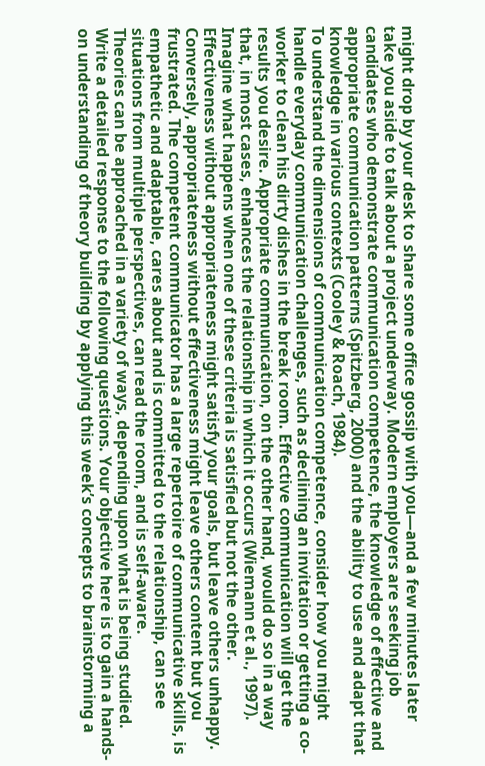might drop by your desk to share some office gossip with you—and a few minutes later take you aside to talk about a project underway. Modern employers are seeking job candidates who demonstrate communication competence, the knowledge of effective and appropriate communication patterns (Spitzberg, 2000) and the ability to use and adapt that knowledge in various contexts (Cooley & Roach, 1984).
To understand the dimensions of communication competence, consider how you might handle everyday communication challenges, such as declining an invitation or getting a co-worker to clean his dirty dishes in the break room. Effective communication will get the results you desire. Appropriate communication, on the other hand, would do so in a way that, in most cases, enhances the relationship in which it occurs (Wiemann et al., 1997). Imagine what happens when one of these criteria is satisfied but not the other. Effectiveness without appropriateness might satisfy your goals, but leave others unhappy. Conversely, appropriateness without effectiveness might leave others content but you frustrated. The competent communicator has a large repertoire of communicative skills, is empathetic and adaptable, cares about and is committed to the relationship, can see situations from multiple perspectives, can read the room, and is self-aware.
Theories can be approached in a variety of ways, depending upon what is being studied. Write a detailed response to the following questions. Your objective here is to gain a hands-on understanding of theory building by applying this week’s concepts to brainstorming a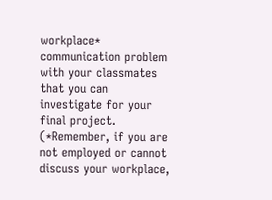workplace* communication problem with your classmates that you can investigate for your final project.
(*Remember, if you are not employed or cannot discuss your workplace,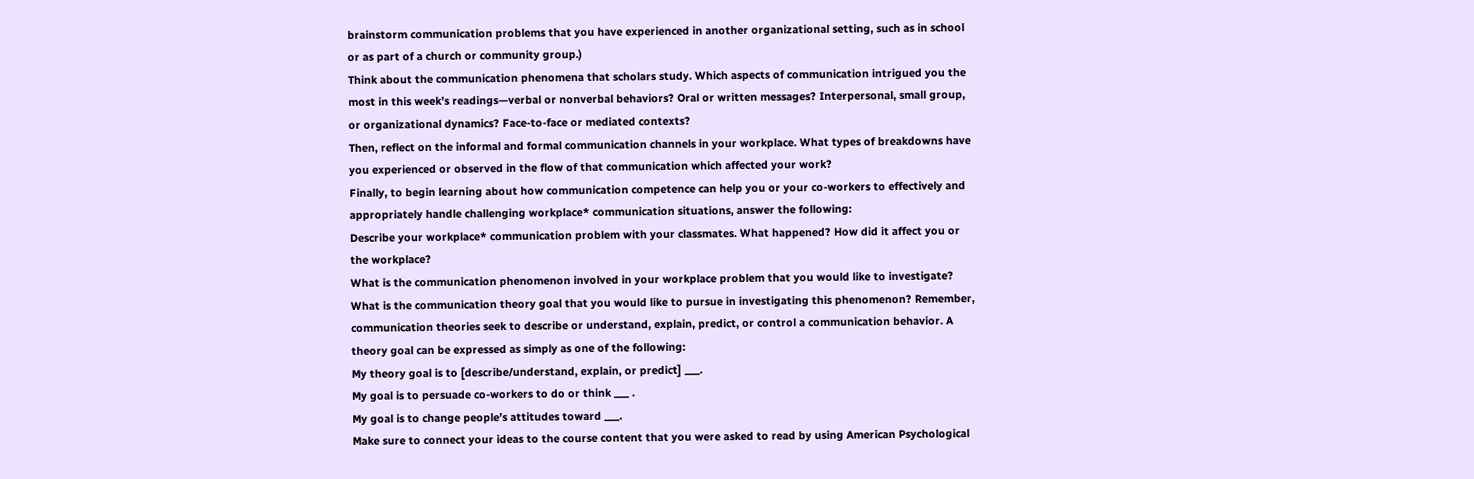brainstorm communication problems that you have experienced in another organizational setting, such as in school or as part of a church or community group.)
Think about the communication phenomena that scholars study. Which aspects of communication intrigued you the most in this week’s readings—verbal or nonverbal behaviors? Oral or written messages? Interpersonal, small group, or organizational dynamics? Face-to-face or mediated contexts?
Then, reflect on the informal and formal communication channels in your workplace. What types of breakdowns have you experienced or observed in the flow of that communication which affected your work?
Finally, to begin learning about how communication competence can help you or your co-workers to effectively and appropriately handle challenging workplace* communication situations, answer the following:
Describe your workplace* communication problem with your classmates. What happened? How did it affect you or the workplace?
What is the communication phenomenon involved in your workplace problem that you would like to investigate?
What is the communication theory goal that you would like to pursue in investigating this phenomenon? Remember, communication theories seek to describe or understand, explain, predict, or control a communication behavior. A theory goal can be expressed as simply as one of the following:
My theory goal is to [describe/understand, explain, or predict] ___.
My goal is to persuade co-workers to do or think ___ .
My goal is to change people’s attitudes toward ___.
Make sure to connect your ideas to the course content that you were asked to read by using American Psychological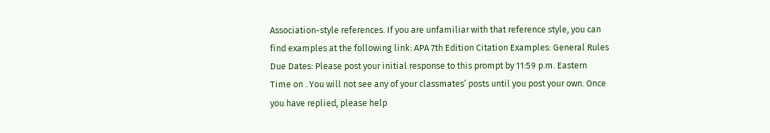Association-style references. If you are unfamiliar with that reference style, you can find examples at the following link: APA 7th Edition Citation Examples: General Rules
Due Dates: Please post your initial response to this prompt by 11:59 p.m. Eastern Time on . You will not see any of your classmates’ posts until you post your own. Once you have replied, please help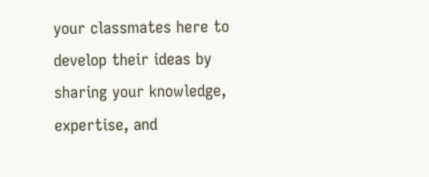your classmates here to develop their ideas by sharing your knowledge, expertise, and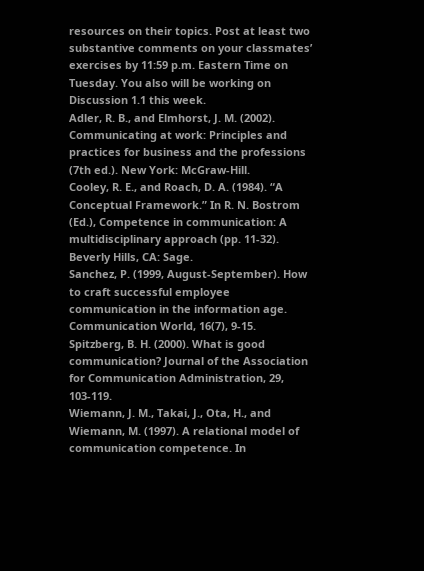resources on their topics. Post at least two substantive comments on your classmates’ exercises by 11:59 p.m. Eastern Time on Tuesday. You also will be working on Discussion 1.1 this week.
Adler, R. B., and Elmhorst, J. M. (2002). Communicating at work: Principles and practices for business and the professions (7th ed.). New York: McGraw-Hill.
Cooley, R. E., and Roach, D. A. (1984). “A Conceptual Framework.” In R. N. Bostrom (Ed.), Competence in communication: A multidisciplinary approach (pp. 11-32). Beverly Hills, CA: Sage.
Sanchez, P. (1999, August-September). How to craft successful employee communication in the information age. Communication World, 16(7), 9-15.
Spitzberg, B. H. (2000). What is good communication? Journal of the Association for Communication Administration, 29, 103-119.
Wiemann, J. M., Takai, J., Ota, H., and Wiemann, M. (1997). A relational model of communication competence. In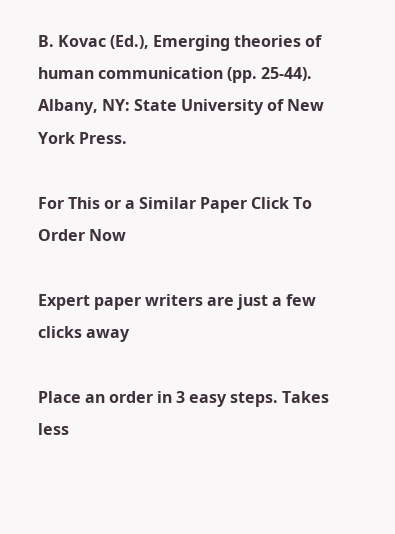B. Kovac (Ed.), Emerging theories of human communication (pp. 25-44). Albany, NY: State University of New York Press.

For This or a Similar Paper Click To Order Now

Expert paper writers are just a few clicks away

Place an order in 3 easy steps. Takes less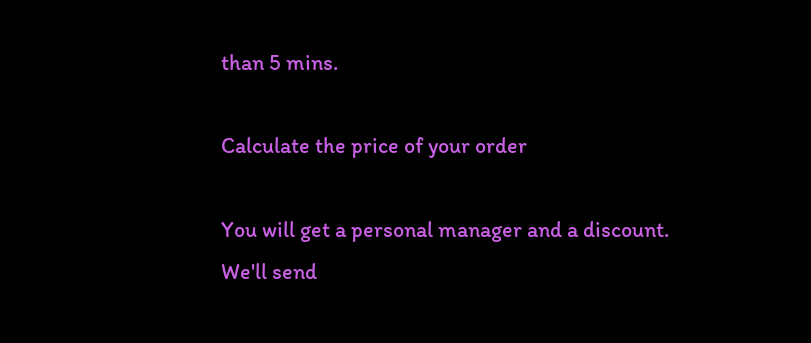than 5 mins.

Calculate the price of your order

You will get a personal manager and a discount.
We'll send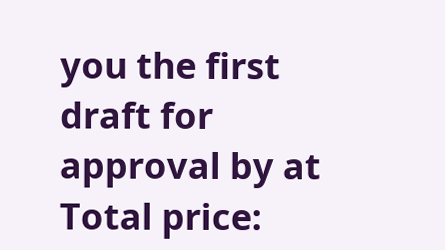you the first draft for approval by at
Total price: